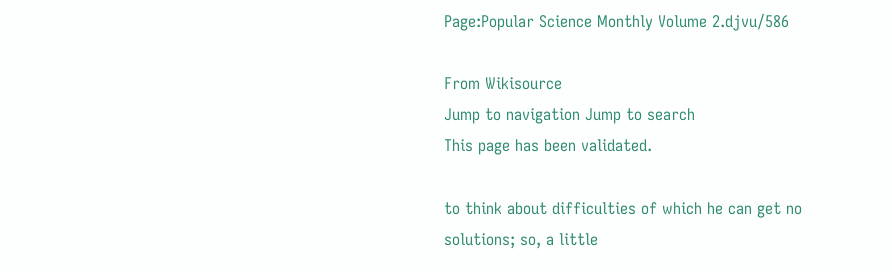Page:Popular Science Monthly Volume 2.djvu/586

From Wikisource
Jump to navigation Jump to search
This page has been validated.

to think about difficulties of which he can get no solutions; so, a little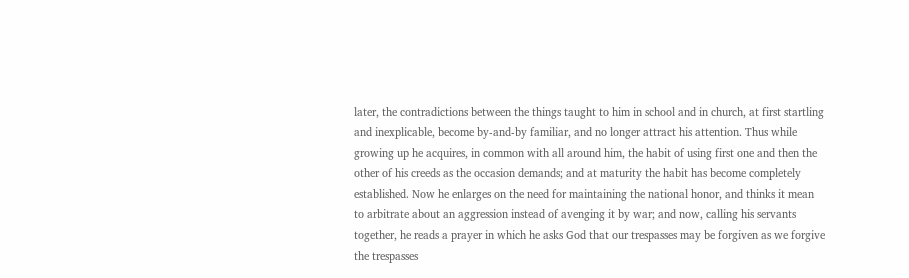later, the contradictions between the things taught to him in school and in church, at first startling and inexplicable, become by-and-by familiar, and no longer attract his attention. Thus while growing up he acquires, in common with all around him, the habit of using first one and then the other of his creeds as the occasion demands; and at maturity the habit has become completely established. Now he enlarges on the need for maintaining the national honor, and thinks it mean to arbitrate about an aggression instead of avenging it by war; and now, calling his servants together, he reads a prayer in which he asks God that our trespasses may be forgiven as we forgive the trespasses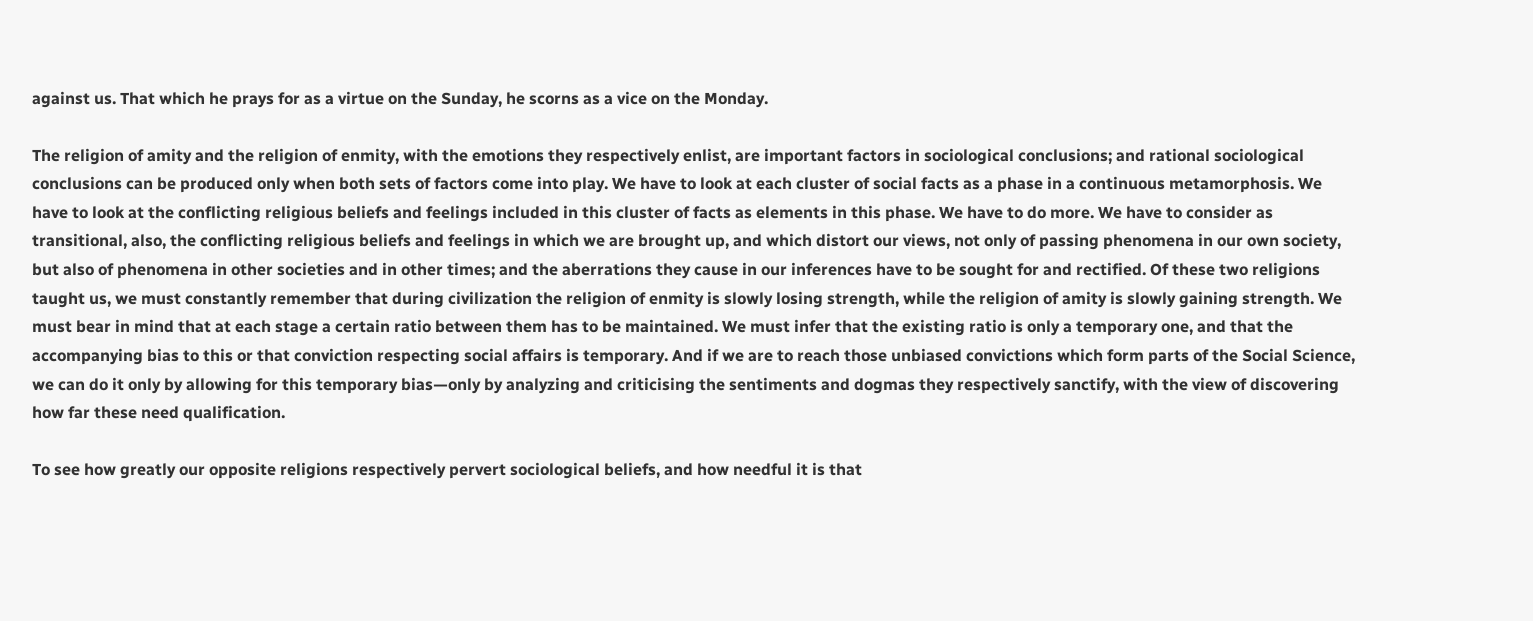against us. That which he prays for as a virtue on the Sunday, he scorns as a vice on the Monday.

The religion of amity and the religion of enmity, with the emotions they respectively enlist, are important factors in sociological conclusions; and rational sociological conclusions can be produced only when both sets of factors come into play. We have to look at each cluster of social facts as a phase in a continuous metamorphosis. We have to look at the conflicting religious beliefs and feelings included in this cluster of facts as elements in this phase. We have to do more. We have to consider as transitional, also, the conflicting religious beliefs and feelings in which we are brought up, and which distort our views, not only of passing phenomena in our own society, but also of phenomena in other societies and in other times; and the aberrations they cause in our inferences have to be sought for and rectified. Of these two religions taught us, we must constantly remember that during civilization the religion of enmity is slowly losing strength, while the religion of amity is slowly gaining strength. We must bear in mind that at each stage a certain ratio between them has to be maintained. We must infer that the existing ratio is only a temporary one, and that the accompanying bias to this or that conviction respecting social affairs is temporary. And if we are to reach those unbiased convictions which form parts of the Social Science, we can do it only by allowing for this temporary bias—only by analyzing and criticising the sentiments and dogmas they respectively sanctify, with the view of discovering how far these need qualification.

To see how greatly our opposite religions respectively pervert sociological beliefs, and how needful it is that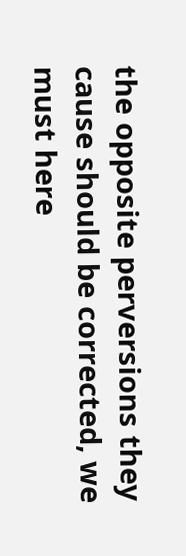the opposite perversions they cause should be corrected, we must here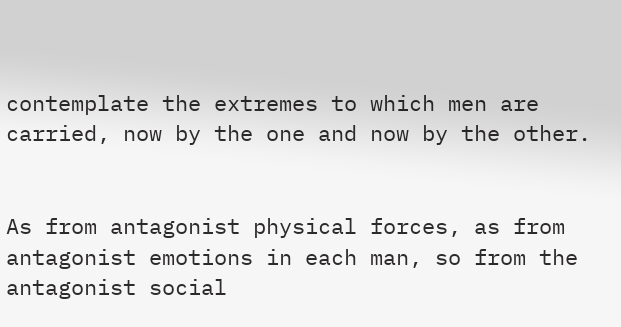contemplate the extremes to which men are carried, now by the one and now by the other.


As from antagonist physical forces, as from antagonist emotions in each man, so from the antagonist social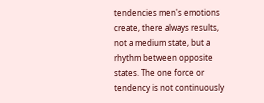tendencies men's emotions create, there always results, not a medium state, but a rhythm between opposite states. The one force or tendency is not continuously